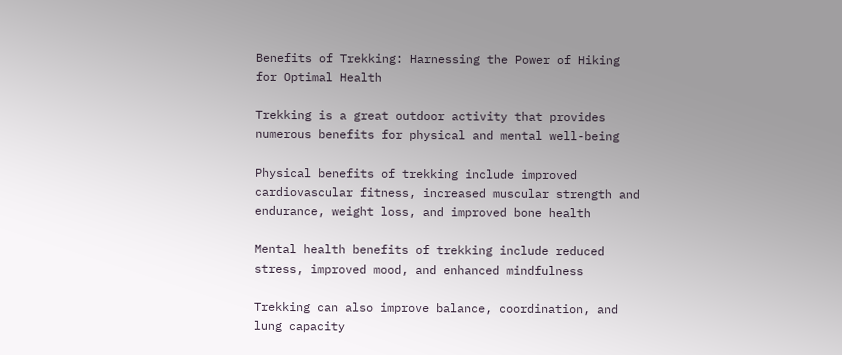Benefits of Trekking: Harnessing the Power of Hiking for Optimal Health

Trekking is a great outdoor activity that provides numerous benefits for physical and mental well-being

Physical benefits of trekking include improved cardiovascular fitness, increased muscular strength and endurance, weight loss, and improved bone health

Mental health benefits of trekking include reduced stress, improved mood, and enhanced mindfulness

Trekking can also improve balance, coordination, and lung capacity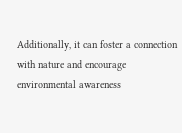Additionally, it can foster a connection with nature and encourage environmental awareness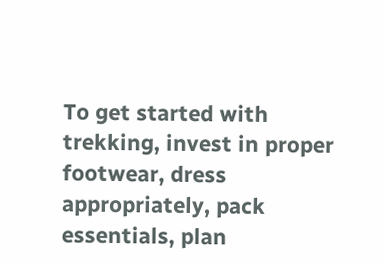To get started with trekking, invest in proper footwear, dress appropriately, pack essentials, plan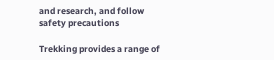and research, and follow safety precautions

Trekking provides a range of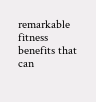remarkable fitness benefits that can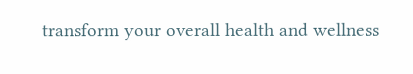transform your overall health and wellness